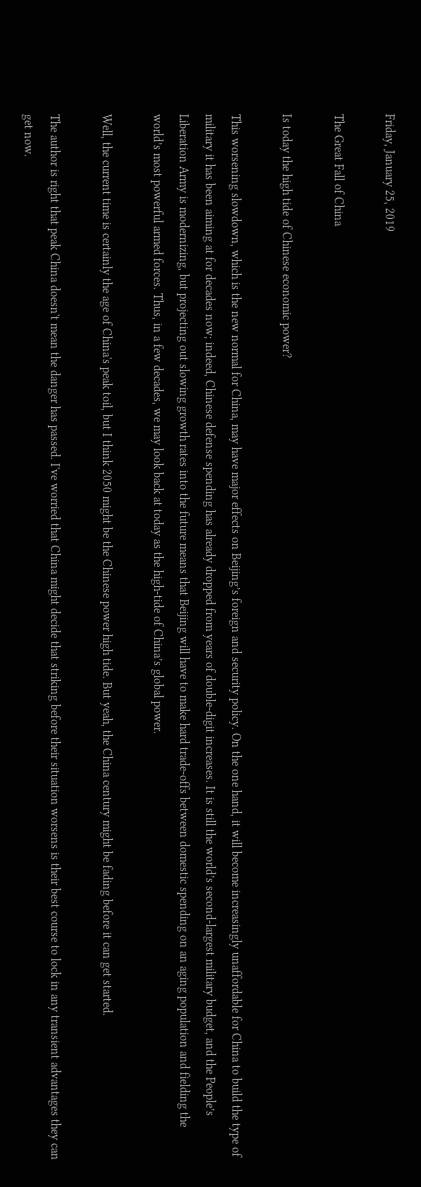Friday, January 25, 2019

The Great Fall of China

Is today the high tide of Chinese economic power?

This worsening slowdown, which is the new normal for China, may have major effects on Beijing’s foreign and security policy. On the one hand, it will become increasingly unaffordable for China to build the type of military it has been aiming at for decades now; indeed, Chinese defense spending has already dropped from years of double-digit increases. It is still the world’s second-largest military budget, and the People’s Liberation Army is modernizing, but projecting out slowing growth rates into the future means that Beijing will have to make hard trade-offs between domestic spending on an aging population and fielding the world’s most powerful armed forces. Thus, in a few decades, we may look back at today as the high-tide of China’s global power.

Well, the current time is certainly the age of China's peak toil, but I think 2050 might be the Chinese power high tide. But yeah, the China century might be fading before it can get started.

The author is right that peak China doesn't mean the danger has passed. I've worried that China might decide that striking before their situation worsens is their best course to lock in any transient advantages they can get now.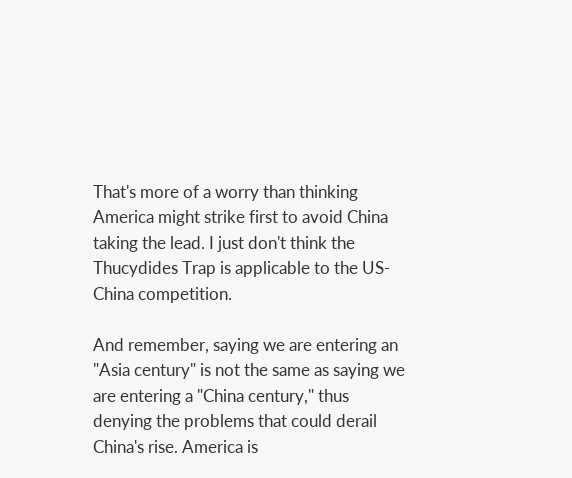That's more of a worry than thinking America might strike first to avoid China taking the lead. I just don't think the Thucydides Trap is applicable to the US-China competition.

And remember, saying we are entering an "Asia century" is not the same as saying we are entering a "China century," thus denying the problems that could derail China's rise. America is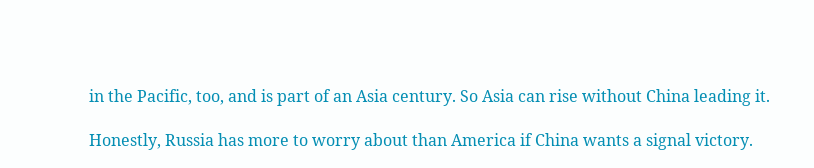in the Pacific, too, and is part of an Asia century. So Asia can rise without China leading it.

Honestly, Russia has more to worry about than America if China wants a signal victory.